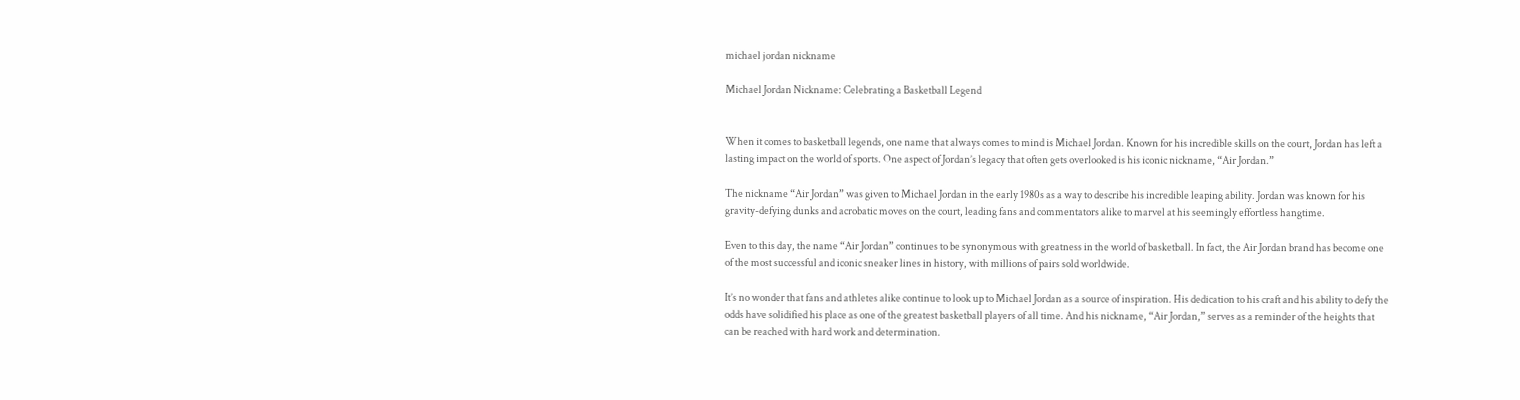michael jordan nickname

Michael Jordan Nickname: Celebrating a Basketball Legend


When it comes to basketball legends, one name that always comes to mind is Michael Jordan. Known for his incredible skills on the court, Jordan has left a lasting impact on the world of sports. One aspect of Jordan’s legacy that often gets overlooked is his iconic nickname, “Air Jordan.”

The nickname “Air Jordan” was given to Michael Jordan in the early 1980s as a way to describe his incredible leaping ability. Jordan was known for his gravity-defying dunks and acrobatic moves on the court, leading fans and commentators alike to marvel at his seemingly effortless hangtime.

Even to this day, the name “Air Jordan” continues to be synonymous with greatness in the world of basketball. In fact, the Air Jordan brand has become one of the most successful and iconic sneaker lines in history, with millions of pairs sold worldwide.

It’s no wonder that fans and athletes alike continue to look up to Michael Jordan as a source of inspiration. His dedication to his craft and his ability to defy the odds have solidified his place as one of the greatest basketball players of all time. And his nickname, “Air Jordan,” serves as a reminder of the heights that can be reached with hard work and determination.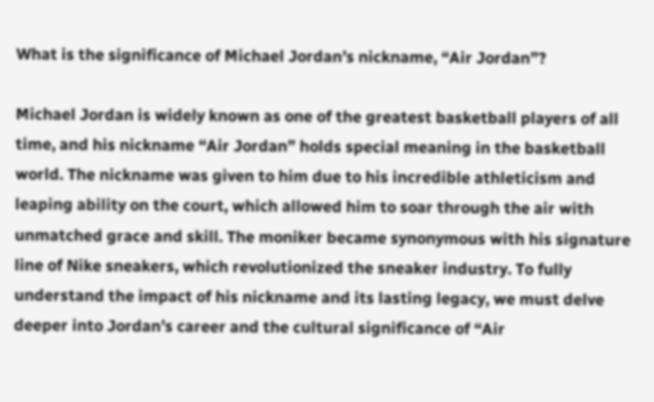What is the significance of Michael Jordan’s nickname, “Air Jordan”?

Michael Jordan is widely known as one of the greatest basketball players of all time, and his nickname “Air Jordan” holds special meaning in the basketball world. The nickname was given to him due to his incredible athleticism and leaping ability on the court, which allowed him to soar through the air with unmatched grace and skill. The moniker became synonymous with his signature line of Nike sneakers, which revolutionized the sneaker industry. To fully understand the impact of his nickname and its lasting legacy, we must delve deeper into Jordan’s career and the cultural significance of “Air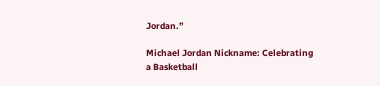Jordan.”

Michael Jordan Nickname: Celebrating a Basketball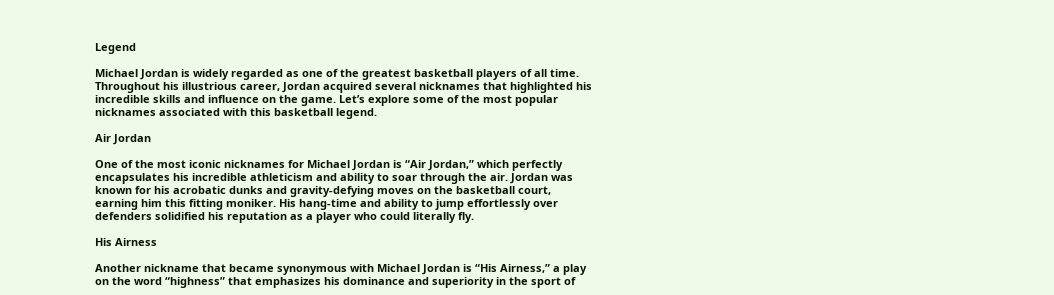Legend

Michael Jordan is widely regarded as one of the greatest basketball players of all time. Throughout his illustrious career, Jordan acquired several nicknames that highlighted his incredible skills and influence on the game. Let’s explore some of the most popular nicknames associated with this basketball legend.

Air Jordan

One of the most iconic nicknames for Michael Jordan is “Air Jordan,” which perfectly encapsulates his incredible athleticism and ability to soar through the air. Jordan was known for his acrobatic dunks and gravity-defying moves on the basketball court, earning him this fitting moniker. His hang-time and ability to jump effortlessly over defenders solidified his reputation as a player who could literally fly.

His Airness

Another nickname that became synonymous with Michael Jordan is “His Airness,” a play on the word “highness” that emphasizes his dominance and superiority in the sport of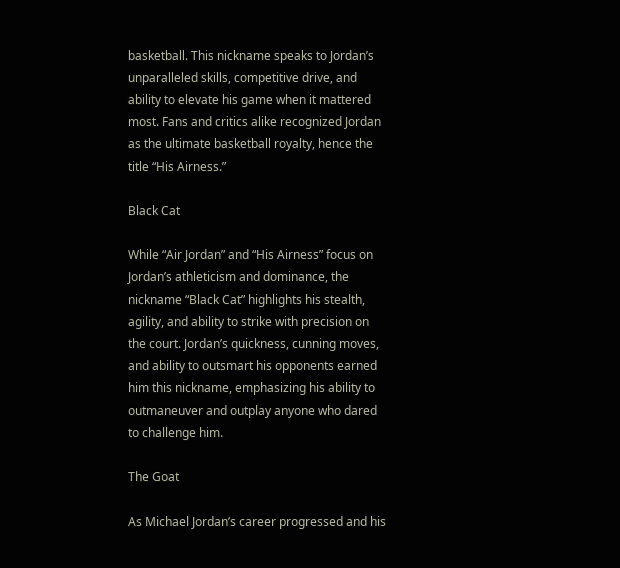basketball. This nickname speaks to Jordan’s unparalleled skills, competitive drive, and ability to elevate his game when it mattered most. Fans and critics alike recognized Jordan as the ultimate basketball royalty, hence the title “His Airness.”

Black Cat

While “Air Jordan” and “His Airness” focus on Jordan’s athleticism and dominance, the nickname “Black Cat” highlights his stealth, agility, and ability to strike with precision on the court. Jordan’s quickness, cunning moves, and ability to outsmart his opponents earned him this nickname, emphasizing his ability to outmaneuver and outplay anyone who dared to challenge him.

The Goat

As Michael Jordan’s career progressed and his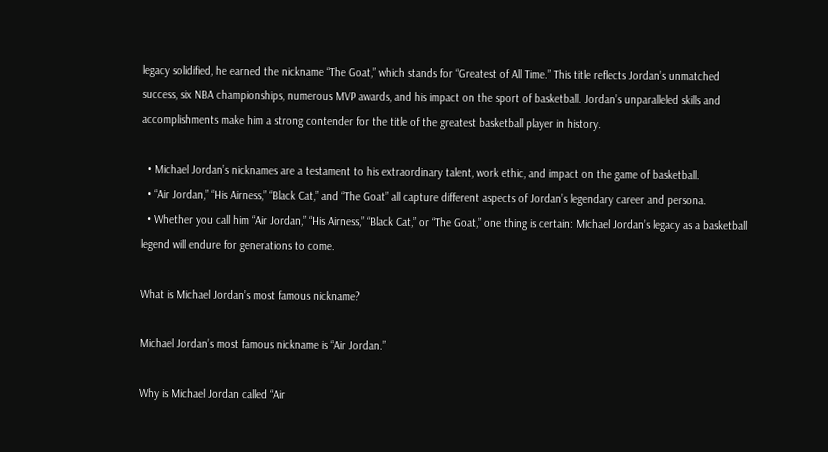legacy solidified, he earned the nickname “The Goat,” which stands for “Greatest of All Time.” This title reflects Jordan’s unmatched success, six NBA championships, numerous MVP awards, and his impact on the sport of basketball. Jordan’s unparalleled skills and accomplishments make him a strong contender for the title of the greatest basketball player in history.

  • Michael Jordan’s nicknames are a testament to his extraordinary talent, work ethic, and impact on the game of basketball.
  • “Air Jordan,” “His Airness,” “Black Cat,” and “The Goat” all capture different aspects of Jordan’s legendary career and persona.
  • Whether you call him “Air Jordan,” “His Airness,” “Black Cat,” or “The Goat,” one thing is certain: Michael Jordan’s legacy as a basketball legend will endure for generations to come.

What is Michael Jordan’s most famous nickname?

Michael Jordan’s most famous nickname is “Air Jordan.”

Why is Michael Jordan called “Air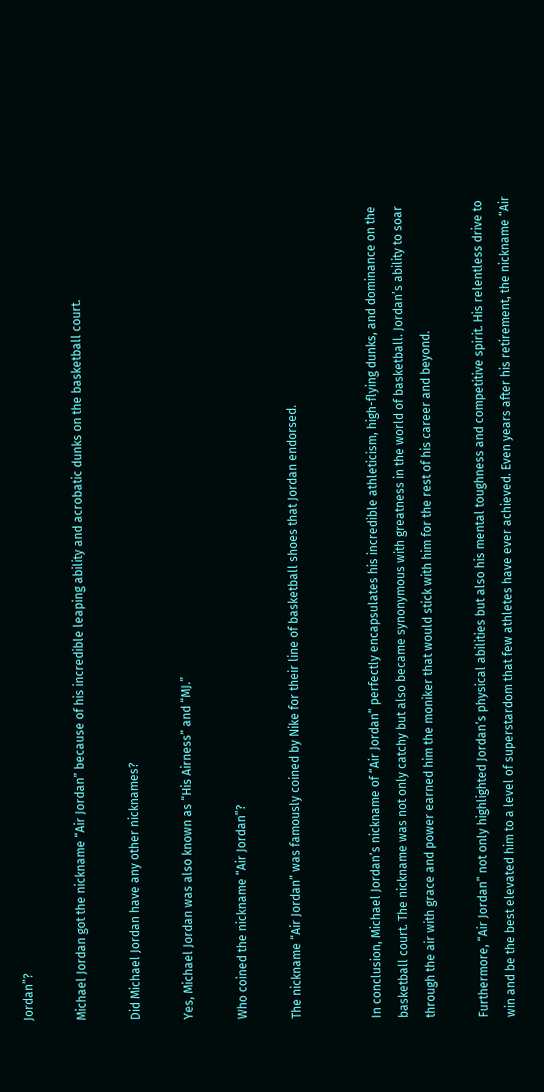Jordan”?

Michael Jordan got the nickname “Air Jordan” because of his incredible leaping ability and acrobatic dunks on the basketball court.

Did Michael Jordan have any other nicknames?

Yes, Michael Jordan was also known as “His Airness” and “MJ.”

Who coined the nickname “Air Jordan”?

The nickname “Air Jordan” was famously coined by Nike for their line of basketball shoes that Jordan endorsed.


In conclusion, Michael Jordan’s nickname of “Air Jordan” perfectly encapsulates his incredible athleticism, high-flying dunks, and dominance on the basketball court. The nickname was not only catchy but also became synonymous with greatness in the world of basketball. Jordan’s ability to soar through the air with grace and power earned him the moniker that would stick with him for the rest of his career and beyond.

Furthermore, “Air Jordan” not only highlighted Jordan’s physical abilities but also his mental toughness and competitive spirit. His relentless drive to win and be the best elevated him to a level of superstardom that few athletes have ever achieved. Even years after his retirement, the nickname “Air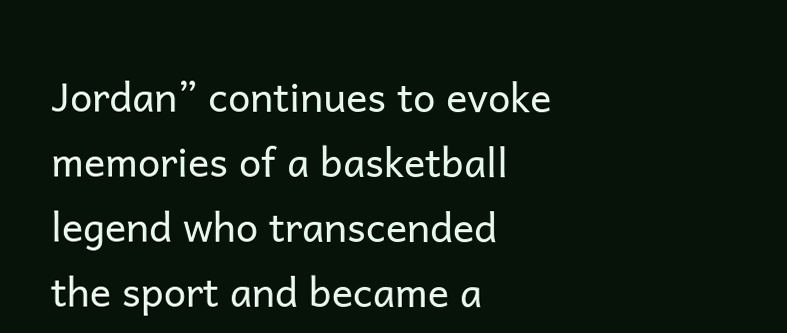Jordan” continues to evoke memories of a basketball legend who transcended the sport and became a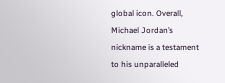global icon. Overall, Michael Jordan’s nickname is a testament to his unparalleled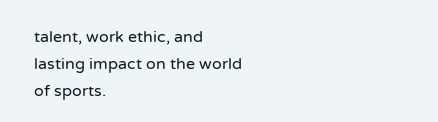talent, work ethic, and lasting impact on the world of sports.